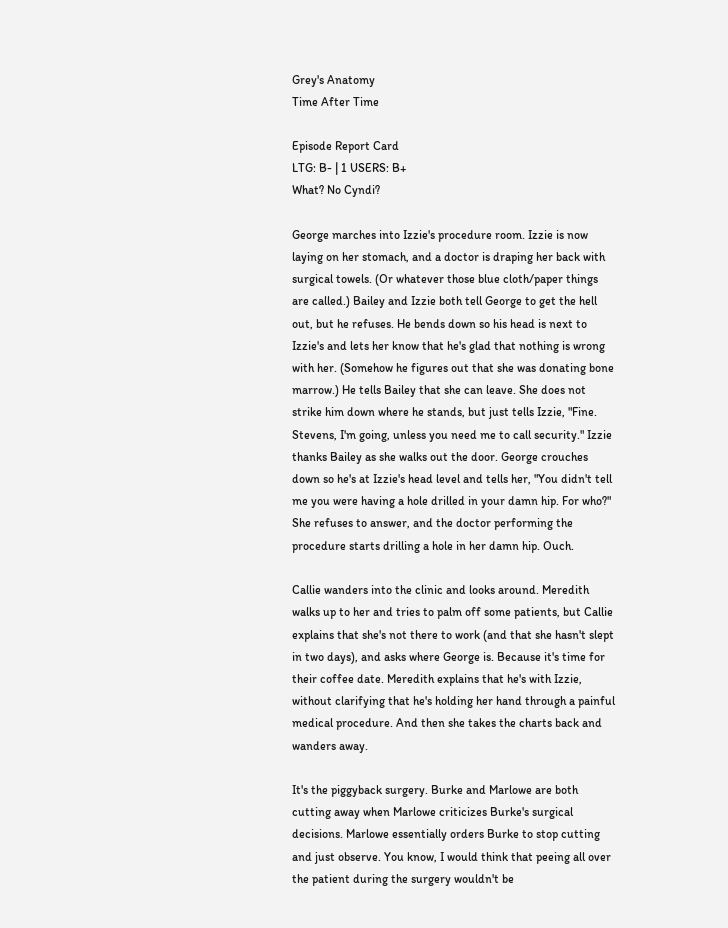Grey's Anatomy
Time After Time

Episode Report Card
LTG: B- | 1 USERS: B+
What? No Cyndi?

George marches into Izzie's procedure room. Izzie is now laying on her stomach, and a doctor is draping her back with surgical towels. (Or whatever those blue cloth/paper things are called.) Bailey and Izzie both tell George to get the hell out, but he refuses. He bends down so his head is next to Izzie's and lets her know that he's glad that nothing is wrong with her. (Somehow he figures out that she was donating bone marrow.) He tells Bailey that she can leave. She does not strike him down where he stands, but just tells Izzie, "Fine. Stevens, I'm going, unless you need me to call security." Izzie thanks Bailey as she walks out the door. George crouches down so he's at Izzie's head level and tells her, "You didn't tell me you were having a hole drilled in your damn hip. For who?" She refuses to answer, and the doctor performing the procedure starts drilling a hole in her damn hip. Ouch.

Callie wanders into the clinic and looks around. Meredith walks up to her and tries to palm off some patients, but Callie explains that she's not there to work (and that she hasn't slept in two days), and asks where George is. Because it's time for their coffee date. Meredith explains that he's with Izzie, without clarifying that he's holding her hand through a painful medical procedure. And then she takes the charts back and wanders away.

It's the piggyback surgery. Burke and Marlowe are both cutting away when Marlowe criticizes Burke's surgical decisions. Marlowe essentially orders Burke to stop cutting and just observe. You know, I would think that peeing all over the patient during the surgery wouldn't be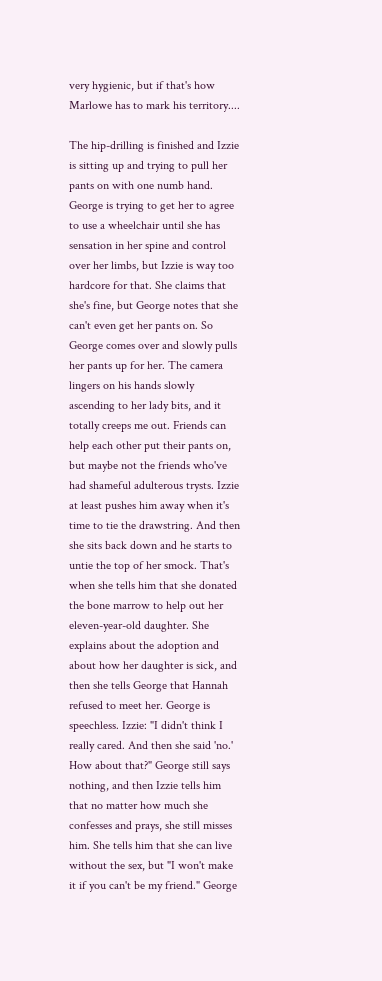very hygienic, but if that's how Marlowe has to mark his territory....

The hip-drilling is finished and Izzie is sitting up and trying to pull her pants on with one numb hand. George is trying to get her to agree to use a wheelchair until she has sensation in her spine and control over her limbs, but Izzie is way too hardcore for that. She claims that she's fine, but George notes that she can't even get her pants on. So George comes over and slowly pulls her pants up for her. The camera lingers on his hands slowly ascending to her lady bits, and it totally creeps me out. Friends can help each other put their pants on, but maybe not the friends who've had shameful adulterous trysts. Izzie at least pushes him away when it's time to tie the drawstring. And then she sits back down and he starts to untie the top of her smock. That's when she tells him that she donated the bone marrow to help out her eleven-year-old daughter. She explains about the adoption and about how her daughter is sick, and then she tells George that Hannah refused to meet her. George is speechless. Izzie: "I didn't think I really cared. And then she said 'no.' How about that?" George still says nothing, and then Izzie tells him that no matter how much she confesses and prays, she still misses him. She tells him that she can live without the sex, but "I won't make it if you can't be my friend." George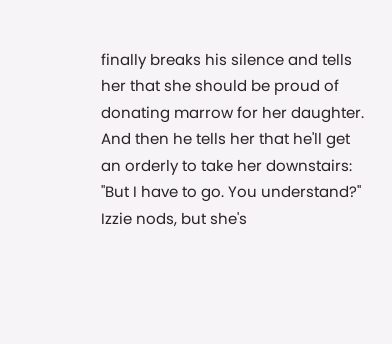finally breaks his silence and tells her that she should be proud of donating marrow for her daughter. And then he tells her that he'll get an orderly to take her downstairs: "But I have to go. You understand?" Izzie nods, but she's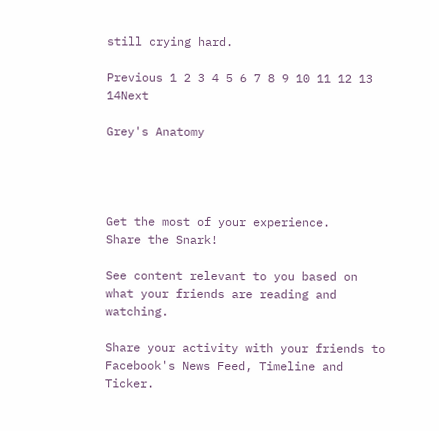still crying hard.

Previous 1 2 3 4 5 6 7 8 9 10 11 12 13 14Next

Grey's Anatomy




Get the most of your experience.
Share the Snark!

See content relevant to you based on what your friends are reading and watching.

Share your activity with your friends to Facebook's News Feed, Timeline and Ticker.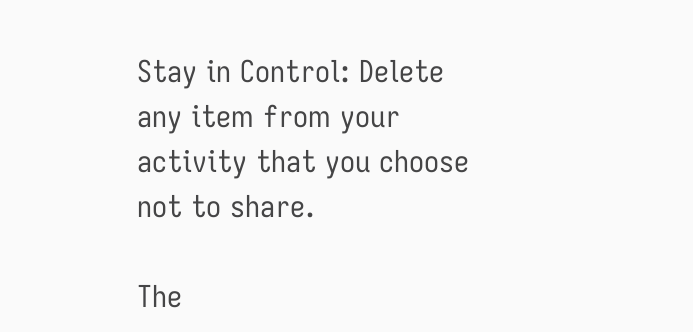Stay in Control: Delete any item from your activity that you choose not to share.

The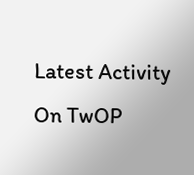Latest Activity On TwOP